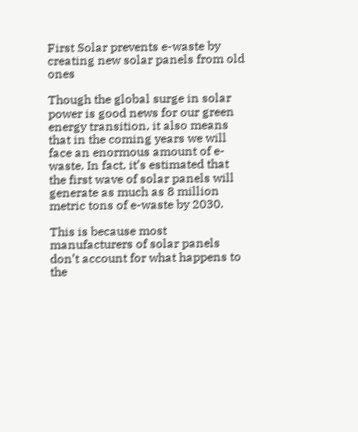First Solar prevents e-waste by creating new solar panels from old ones

Though the global surge in solar power is good news for our green energy transition, it also means that in the coming years we will face an enormous amount of e-waste. In fact, it’s estimated that the first wave of solar panels will generate as much as 8 million metric tons of e-waste by 2030.

This is because most manufacturers of solar panels don’t account for what happens to the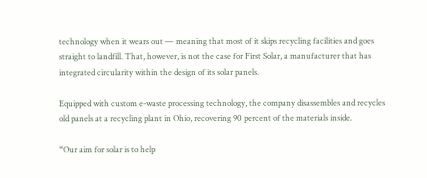technology when it wears out — meaning that most of it skips recycling facilities and goes straight to landfill. That, however, is not the case for First Solar, a manufacturer that has integrated circularity within the design of its solar panels.

Equipped with custom e-waste processing technology, the company disassembles and recycles old panels at a recycling plant in Ohio, recovering 90 percent of the materials inside.

“Our aim for solar is to help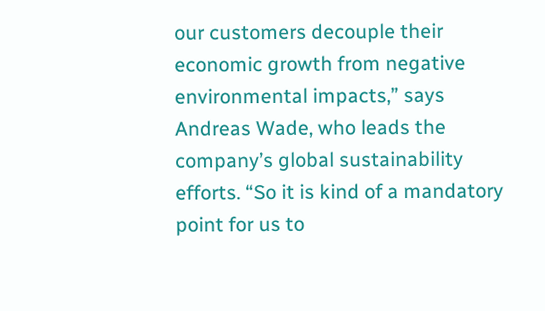our customers decouple their economic growth from negative environmental impacts,” says Andreas Wade, who leads the company’s global sustainability efforts. “So it is kind of a mandatory point for us to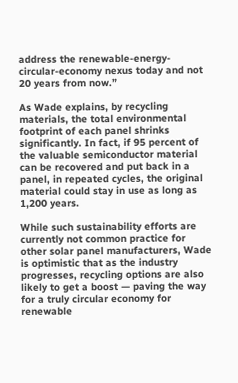address the renewable-energy-circular-economy nexus today and not 20 years from now.”

As Wade explains, by recycling materials, the total environmental footprint of each panel shrinks significantly. In fact, if 95 percent of the valuable semiconductor material can be recovered and put back in a panel, in repeated cycles, the original material could stay in use as long as 1,200 years.

While such sustainability efforts are currently not common practice for other solar panel manufacturers, Wade is optimistic that as the industry progresses, recycling options are also likely to get a boost — paving the way for a truly circular economy for renewable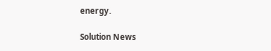energy.

Solution News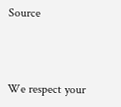Source



We respect your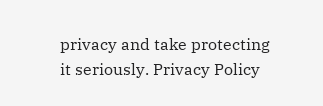privacy and take protecting it seriously. Privacy Policy